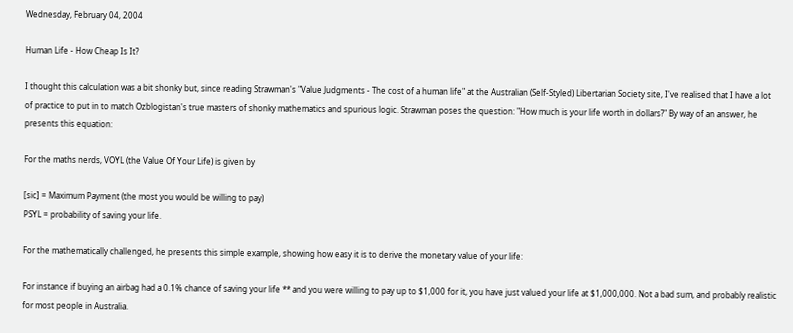Wednesday, February 04, 2004

Human Life - How Cheap Is It?

I thought this calculation was a bit shonky but, since reading Strawman's "Value Judgments - The cost of a human life" at the Australian (Self-Styled) Libertarian Society site, I've realised that I have a lot of practice to put in to match Ozblogistan's true masters of shonky mathematics and spurious logic. Strawman poses the question: "How much is your life worth in dollars?" By way of an answer, he presents this equation:

For the maths nerds, VOYL (the Value Of Your Life) is given by

[sic] = Maximum Payment (the most you would be willing to pay)
PSYL = probability of saving your life.

For the mathematically challenged, he presents this simple example, showing how easy it is to derive the monetary value of your life:

For instance if buying an airbag had a 0.1% chance of saving your life ** and you were willing to pay up to $1,000 for it, you have just valued your life at $1,000,000. Not a bad sum, and probably realistic for most people in Australia.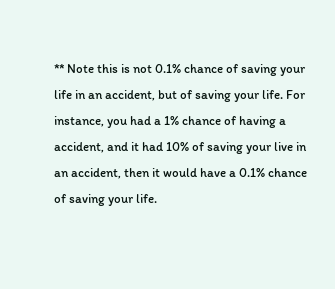** Note this is not 0.1% chance of saving your life in an accident, but of saving your life. For instance, you had a 1% chance of having a accident, and it had 10% of saving your live in an accident, then it would have a 0.1% chance of saving your life.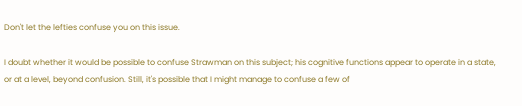Don't let the lefties confuse you on this issue.

I doubt whether it would be possible to confuse Strawman on this subject; his cognitive functions appear to operate in a state, or at a level, beyond confusion. Still, it's possible that I might manage to confuse a few of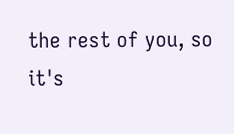the rest of you, so it's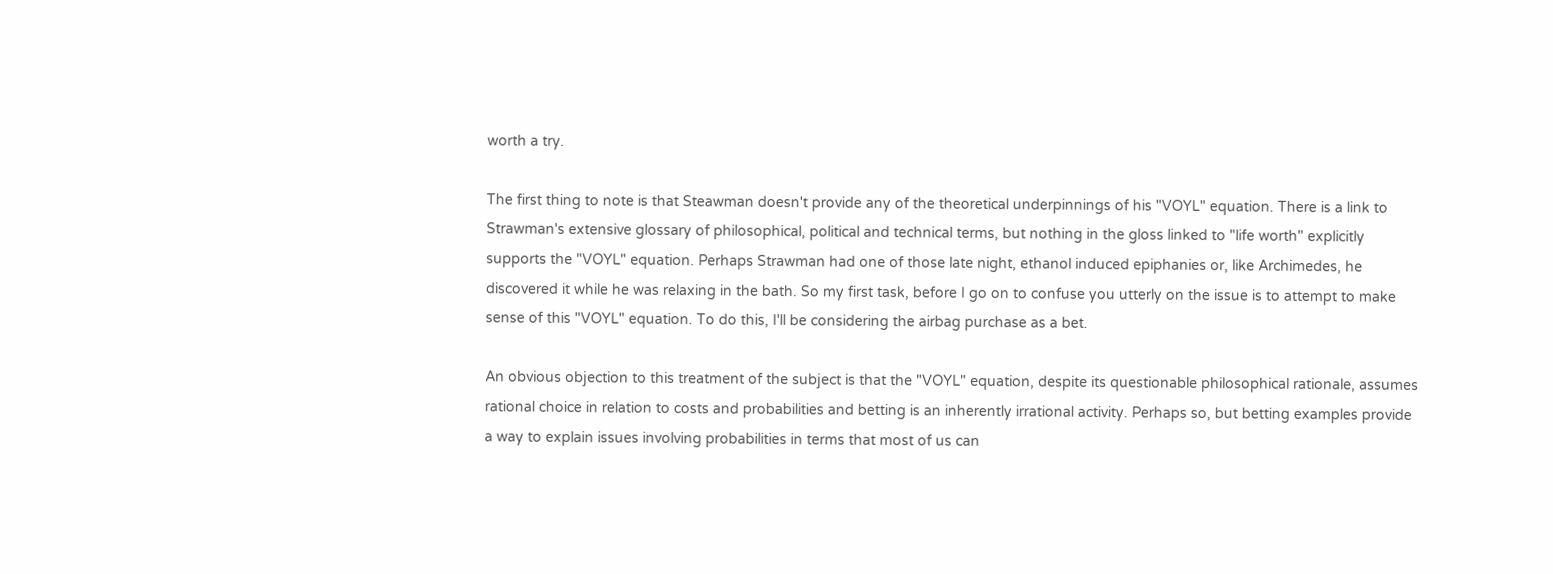worth a try.

The first thing to note is that Steawman doesn't provide any of the theoretical underpinnings of his "VOYL" equation. There is a link to Strawman's extensive glossary of philosophical, political and technical terms, but nothing in the gloss linked to "life worth" explicitly supports the "VOYL" equation. Perhaps Strawman had one of those late night, ethanol induced epiphanies or, like Archimedes, he discovered it while he was relaxing in the bath. So my first task, before I go on to confuse you utterly on the issue is to attempt to make sense of this "VOYL" equation. To do this, I'll be considering the airbag purchase as a bet.

An obvious objection to this treatment of the subject is that the "VOYL" equation, despite its questionable philosophical rationale, assumes rational choice in relation to costs and probabilities and betting is an inherently irrational activity. Perhaps so, but betting examples provide a way to explain issues involving probabilities in terms that most of us can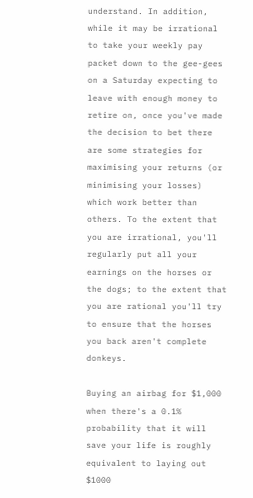understand. In addition, while it may be irrational to take your weekly pay packet down to the gee-gees on a Saturday expecting to leave with enough money to retire on, once you've made the decision to bet there are some strategies for maximising your returns (or minimising your losses) which work better than others. To the extent that you are irrational, you'll regularly put all your earnings on the horses or the dogs; to the extent that you are rational you'll try to ensure that the horses you back aren't complete donkeys.

Buying an airbag for $1,000 when there's a 0.1% probability that it will save your life is roughly equivalent to laying out $1000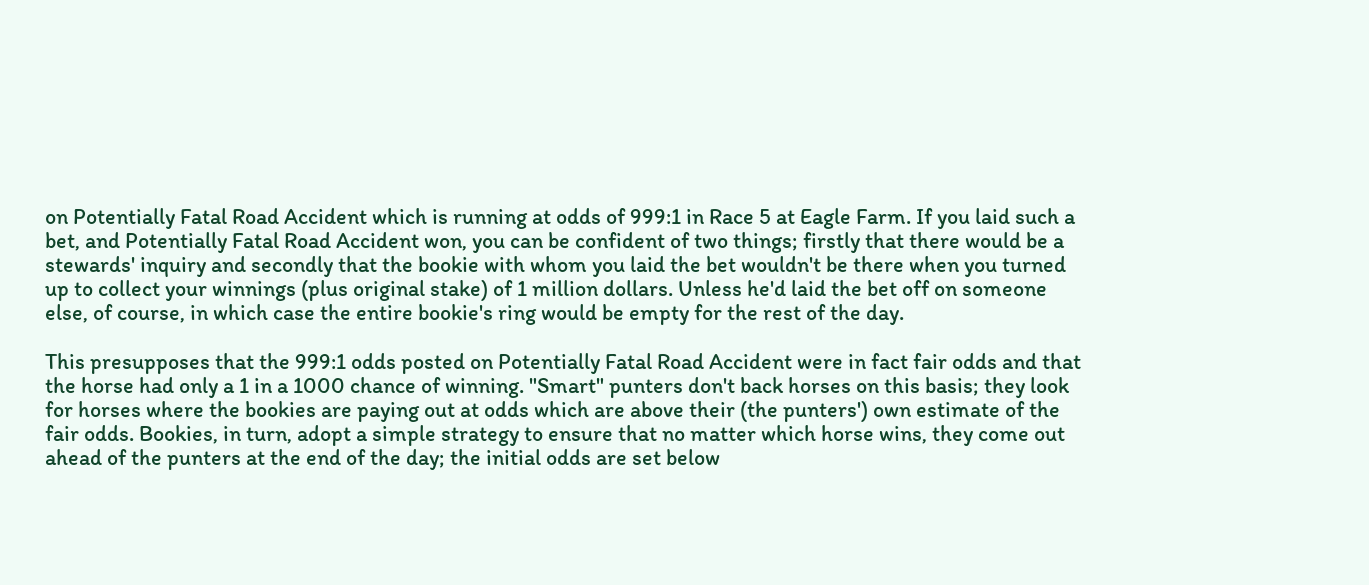on Potentially Fatal Road Accident which is running at odds of 999:1 in Race 5 at Eagle Farm. If you laid such a bet, and Potentially Fatal Road Accident won, you can be confident of two things; firstly that there would be a stewards' inquiry and secondly that the bookie with whom you laid the bet wouldn't be there when you turned up to collect your winnings (plus original stake) of 1 million dollars. Unless he'd laid the bet off on someone else, of course, in which case the entire bookie's ring would be empty for the rest of the day.

This presupposes that the 999:1 odds posted on Potentially Fatal Road Accident were in fact fair odds and that the horse had only a 1 in a 1000 chance of winning. "Smart" punters don't back horses on this basis; they look for horses where the bookies are paying out at odds which are above their (the punters') own estimate of the fair odds. Bookies, in turn, adopt a simple strategy to ensure that no matter which horse wins, they come out ahead of the punters at the end of the day; the initial odds are set below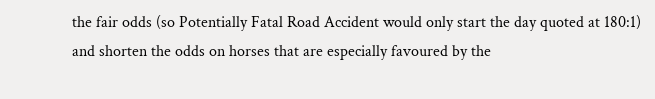the fair odds (so Potentially Fatal Road Accident would only start the day quoted at 180:1) and shorten the odds on horses that are especially favoured by the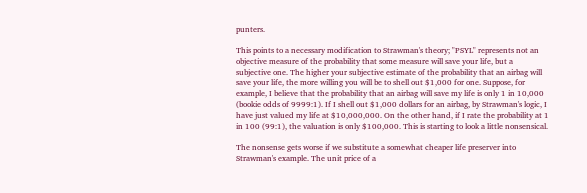punters.

This points to a necessary modification to Strawman's theory; "PSYL" represents not an objective measure of the probability that some measure will save your life, but a subjective one. The higher your subjective estimate of the probability that an airbag will save your life, the more willing you will be to shell out $1,000 for one. Suppose, for example, I believe that the probability that an airbag will save my life is only 1 in 10,000 (bookie odds of 9999:1). If I shell out $1,000 dollars for an airbag, by Strawman's logic, I have just valued my life at $10,000,000. On the other hand, if I rate the probability at 1 in 100 (99:1), the valuation is only $100,000. This is starting to look a little nonsensical.

The nonsense gets worse if we substitute a somewhat cheaper life preserver into Strawman's example. The unit price of a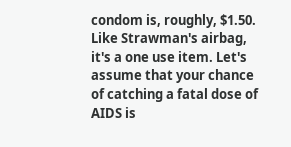condom is, roughly, $1.50. Like Strawman's airbag, it's a one use item. Let's assume that your chance of catching a fatal dose of AIDS is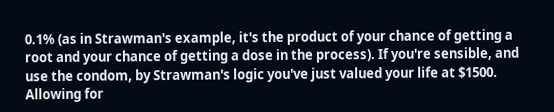0.1% (as in Strawman's example, it's the product of your chance of getting a root and your chance of getting a dose in the process). If you're sensible, and use the condom, by Strawman's logic you've just valued your life at $1500. Allowing for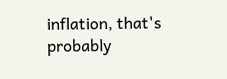inflation, that's probably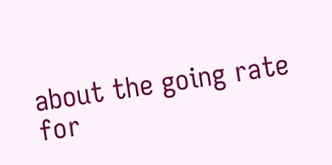about the going rate for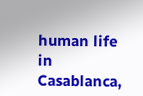human life in Casablanca,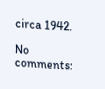circa 1942.

No comments: